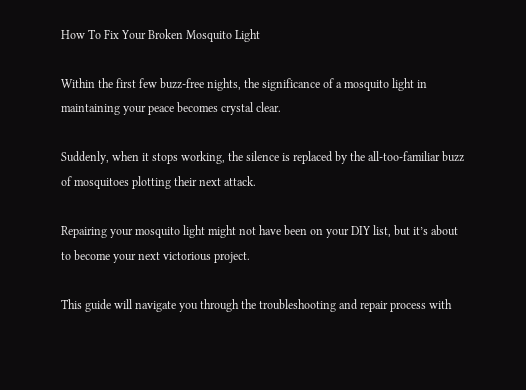How To Fix Your Broken Mosquito Light

Within the first few buzz-free nights, the significance of a mosquito light in maintaining your peace becomes crystal clear.

Suddenly, when it stops working, the silence is replaced by the all-too-familiar buzz of mosquitoes plotting their next attack.

Repairing your mosquito light might not have been on your DIY list, but it’s about to become your next victorious project.

This guide will navigate you through the troubleshooting and repair process with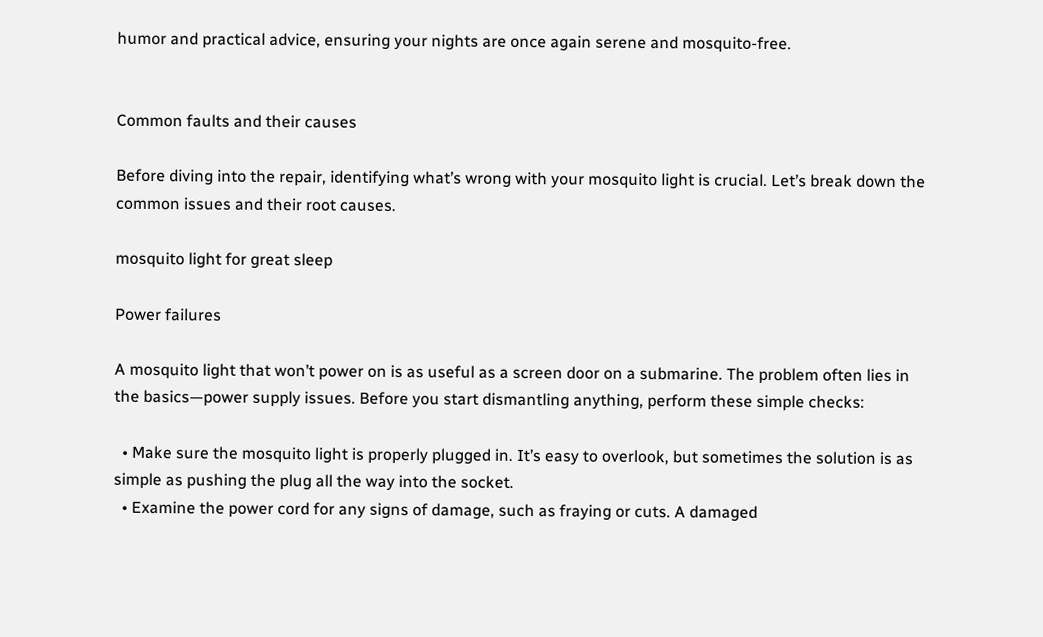humor and practical advice, ensuring your nights are once again serene and mosquito-free.


Common faults and their causes

Before diving into the repair, identifying what’s wrong with your mosquito light is crucial. Let’s break down the common issues and their root causes.

mosquito light for great sleep

Power failures

A mosquito light that won’t power on is as useful as a screen door on a submarine. The problem often lies in the basics—power supply issues. Before you start dismantling anything, perform these simple checks:

  • Make sure the mosquito light is properly plugged in. It’s easy to overlook, but sometimes the solution is as simple as pushing the plug all the way into the socket.
  • Examine the power cord for any signs of damage, such as fraying or cuts. A damaged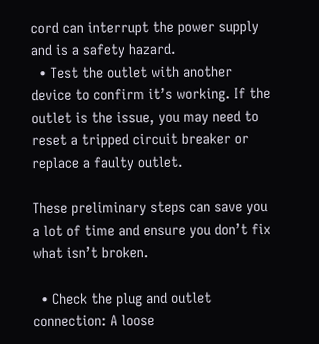cord can interrupt the power supply and is a safety hazard.
  • Test the outlet with another device to confirm it’s working. If the outlet is the issue, you may need to reset a tripped circuit breaker or replace a faulty outlet.

These preliminary steps can save you a lot of time and ensure you don’t fix what isn’t broken.

  • Check the plug and outlet connection: A loose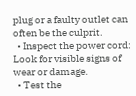plug or a faulty outlet can often be the culprit.
  • Inspect the power cord: Look for visible signs of wear or damage.
  • Test the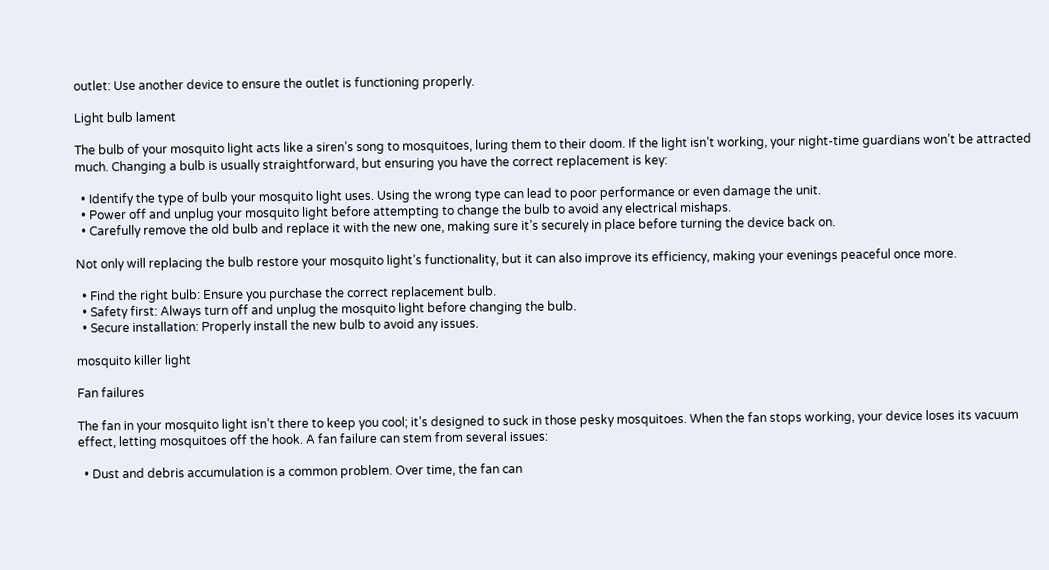outlet: Use another device to ensure the outlet is functioning properly.

Light bulb lament

The bulb of your mosquito light acts like a siren’s song to mosquitoes, luring them to their doom. If the light isn’t working, your night-time guardians won’t be attracted much. Changing a bulb is usually straightforward, but ensuring you have the correct replacement is key:

  • Identify the type of bulb your mosquito light uses. Using the wrong type can lead to poor performance or even damage the unit.
  • Power off and unplug your mosquito light before attempting to change the bulb to avoid any electrical mishaps.
  • Carefully remove the old bulb and replace it with the new one, making sure it’s securely in place before turning the device back on.

Not only will replacing the bulb restore your mosquito light’s functionality, but it can also improve its efficiency, making your evenings peaceful once more.

  • Find the right bulb: Ensure you purchase the correct replacement bulb.
  • Safety first: Always turn off and unplug the mosquito light before changing the bulb.
  • Secure installation: Properly install the new bulb to avoid any issues.

mosquito killer light

Fan failures

The fan in your mosquito light isn’t there to keep you cool; it’s designed to suck in those pesky mosquitoes. When the fan stops working, your device loses its vacuum effect, letting mosquitoes off the hook. A fan failure can stem from several issues:

  • Dust and debris accumulation is a common problem. Over time, the fan can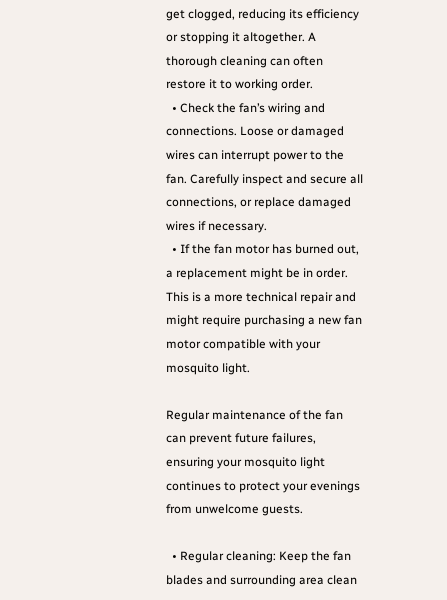get clogged, reducing its efficiency or stopping it altogether. A thorough cleaning can often restore it to working order.
  • Check the fan’s wiring and connections. Loose or damaged wires can interrupt power to the fan. Carefully inspect and secure all connections, or replace damaged wires if necessary.
  • If the fan motor has burned out, a replacement might be in order. This is a more technical repair and might require purchasing a new fan motor compatible with your mosquito light.

Regular maintenance of the fan can prevent future failures, ensuring your mosquito light continues to protect your evenings from unwelcome guests.

  • Regular cleaning: Keep the fan blades and surrounding area clean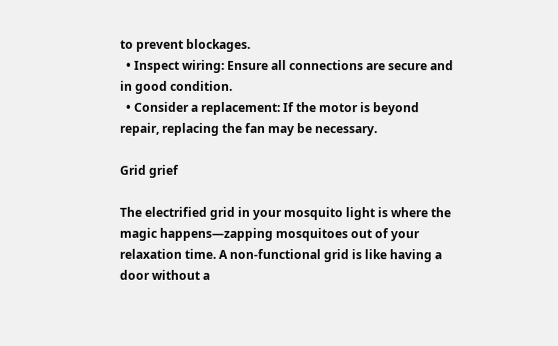to prevent blockages.
  • Inspect wiring: Ensure all connections are secure and in good condition.
  • Consider a replacement: If the motor is beyond repair, replacing the fan may be necessary.

Grid grief

The electrified grid in your mosquito light is where the magic happens—zapping mosquitoes out of your relaxation time. A non-functional grid is like having a door without a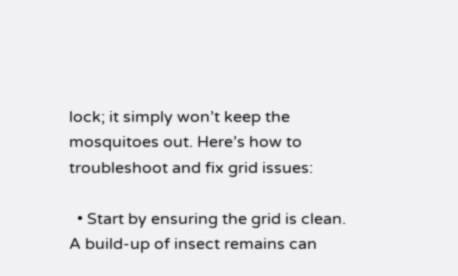lock; it simply won’t keep the mosquitoes out. Here’s how to troubleshoot and fix grid issues:

  • Start by ensuring the grid is clean. A build-up of insect remains can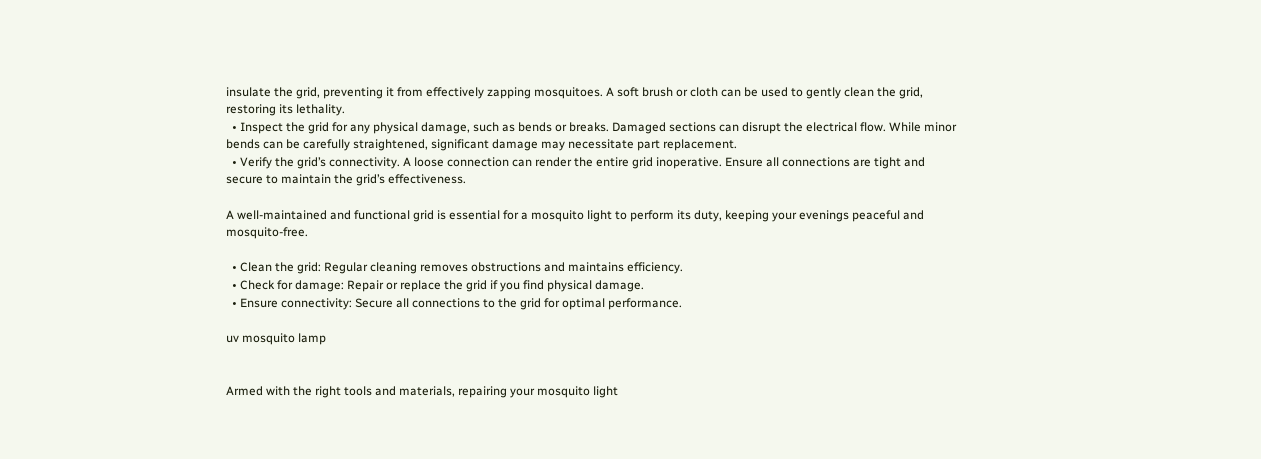insulate the grid, preventing it from effectively zapping mosquitoes. A soft brush or cloth can be used to gently clean the grid, restoring its lethality.
  • Inspect the grid for any physical damage, such as bends or breaks. Damaged sections can disrupt the electrical flow. While minor bends can be carefully straightened, significant damage may necessitate part replacement.
  • Verify the grid’s connectivity. A loose connection can render the entire grid inoperative. Ensure all connections are tight and secure to maintain the grid’s effectiveness.

A well-maintained and functional grid is essential for a mosquito light to perform its duty, keeping your evenings peaceful and mosquito-free.

  • Clean the grid: Regular cleaning removes obstructions and maintains efficiency.
  • Check for damage: Repair or replace the grid if you find physical damage.
  • Ensure connectivity: Secure all connections to the grid for optimal performance.

uv mosquito lamp


Armed with the right tools and materials, repairing your mosquito light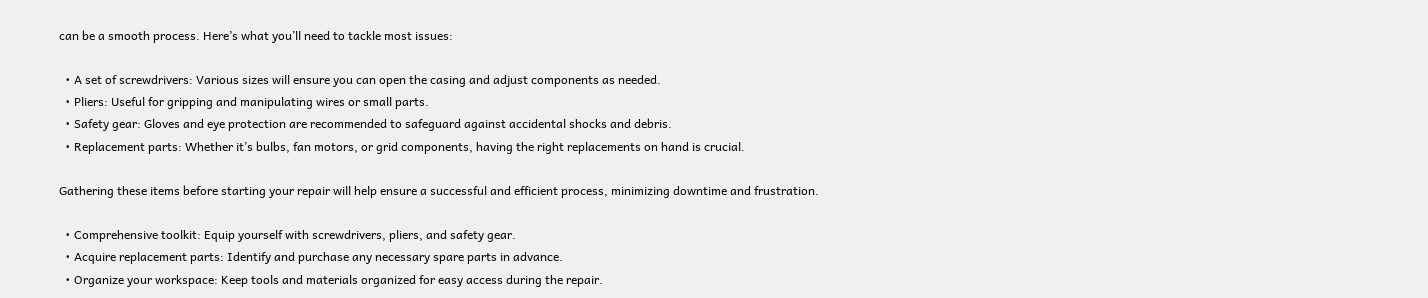can be a smooth process. Here’s what you’ll need to tackle most issues:

  • A set of screwdrivers: Various sizes will ensure you can open the casing and adjust components as needed.
  • Pliers: Useful for gripping and manipulating wires or small parts.
  • Safety gear: Gloves and eye protection are recommended to safeguard against accidental shocks and debris.
  • Replacement parts: Whether it’s bulbs, fan motors, or grid components, having the right replacements on hand is crucial.

Gathering these items before starting your repair will help ensure a successful and efficient process, minimizing downtime and frustration.

  • Comprehensive toolkit: Equip yourself with screwdrivers, pliers, and safety gear.
  • Acquire replacement parts: Identify and purchase any necessary spare parts in advance.
  • Organize your workspace: Keep tools and materials organized for easy access during the repair.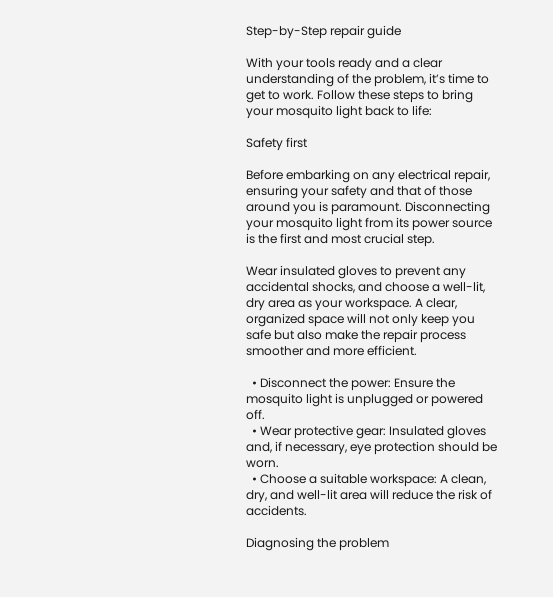Step-by-Step repair guide

With your tools ready and a clear understanding of the problem, it’s time to get to work. Follow these steps to bring your mosquito light back to life:

Safety first

Before embarking on any electrical repair, ensuring your safety and that of those around you is paramount. Disconnecting your mosquito light from its power source is the first and most crucial step.

Wear insulated gloves to prevent any accidental shocks, and choose a well-lit, dry area as your workspace. A clear, organized space will not only keep you safe but also make the repair process smoother and more efficient.

  • Disconnect the power: Ensure the mosquito light is unplugged or powered off.
  • Wear protective gear: Insulated gloves and, if necessary, eye protection should be worn.
  • Choose a suitable workspace: A clean, dry, and well-lit area will reduce the risk of accidents.

Diagnosing the problem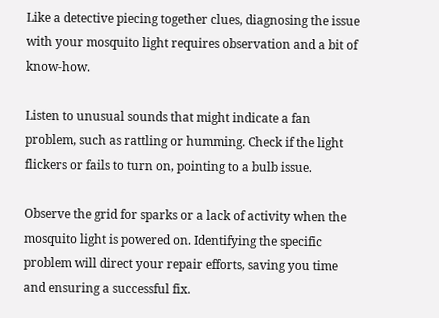Like a detective piecing together clues, diagnosing the issue with your mosquito light requires observation and a bit of know-how.

Listen to unusual sounds that might indicate a fan problem, such as rattling or humming. Check if the light flickers or fails to turn on, pointing to a bulb issue.

Observe the grid for sparks or a lack of activity when the mosquito light is powered on. Identifying the specific problem will direct your repair efforts, saving you time and ensuring a successful fix.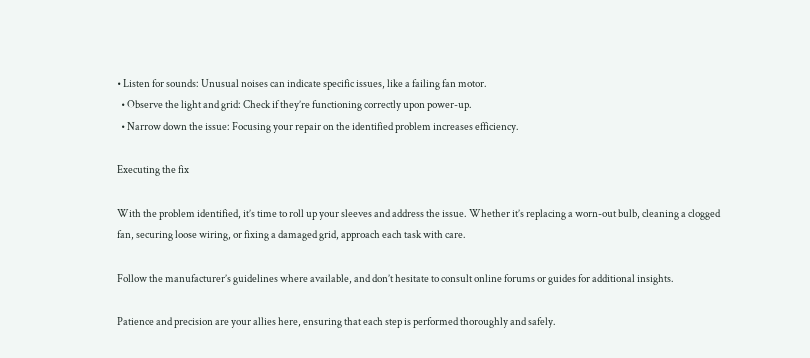• Listen for sounds: Unusual noises can indicate specific issues, like a failing fan motor.
  • Observe the light and grid: Check if they’re functioning correctly upon power-up.
  • Narrow down the issue: Focusing your repair on the identified problem increases efficiency.

Executing the fix

With the problem identified, it’s time to roll up your sleeves and address the issue. Whether it’s replacing a worn-out bulb, cleaning a clogged fan, securing loose wiring, or fixing a damaged grid, approach each task with care.

Follow the manufacturer’s guidelines where available, and don’t hesitate to consult online forums or guides for additional insights.

Patience and precision are your allies here, ensuring that each step is performed thoroughly and safely.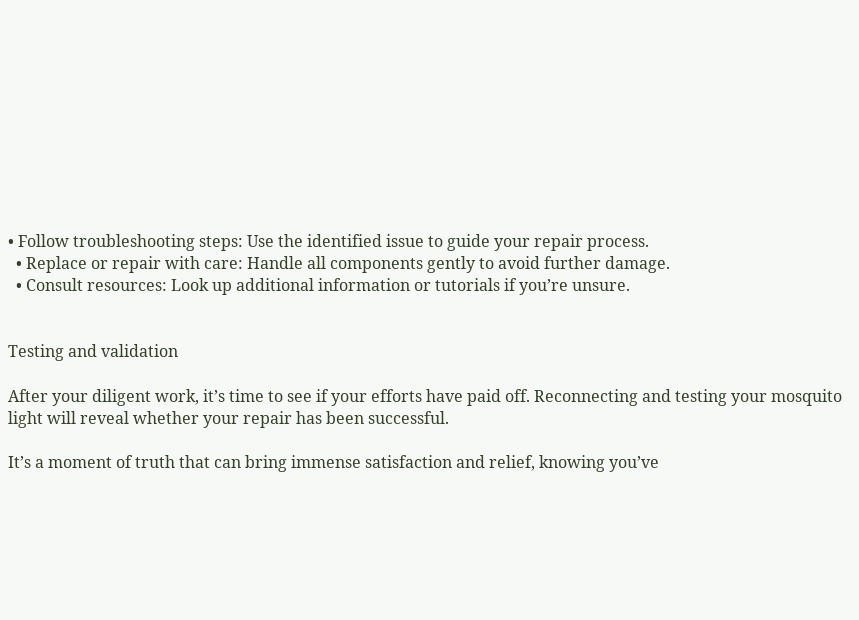• Follow troubleshooting steps: Use the identified issue to guide your repair process.
  • Replace or repair with care: Handle all components gently to avoid further damage.
  • Consult resources: Look up additional information or tutorials if you’re unsure.


Testing and validation

After your diligent work, it’s time to see if your efforts have paid off. Reconnecting and testing your mosquito light will reveal whether your repair has been successful.

It’s a moment of truth that can bring immense satisfaction and relief, knowing you’ve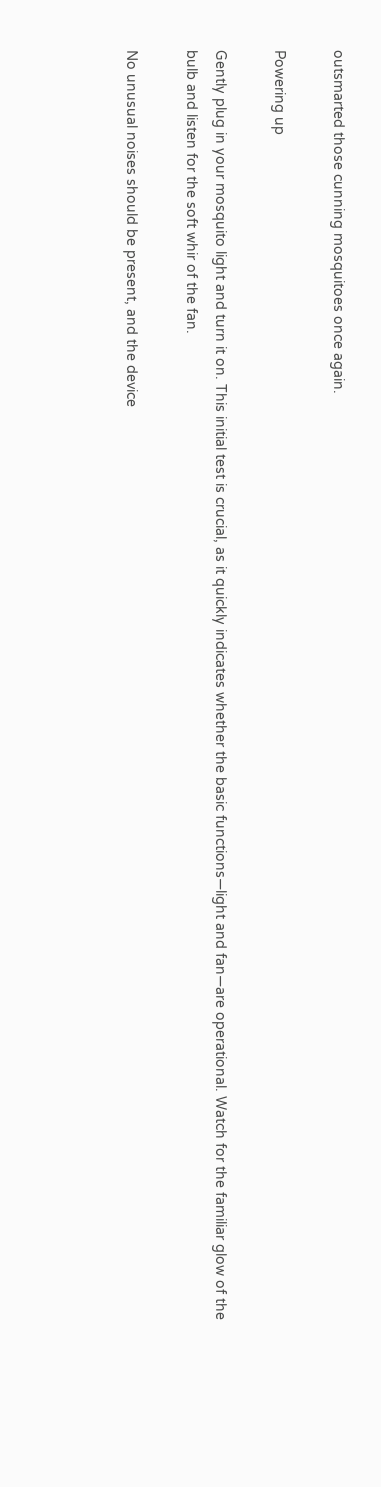outsmarted those cunning mosquitoes once again.

Powering up

Gently plug in your mosquito light and turn it on. This initial test is crucial, as it quickly indicates whether the basic functions—light and fan—are operational. Watch for the familiar glow of the bulb and listen for the soft whir of the fan.

No unusual noises should be present, and the device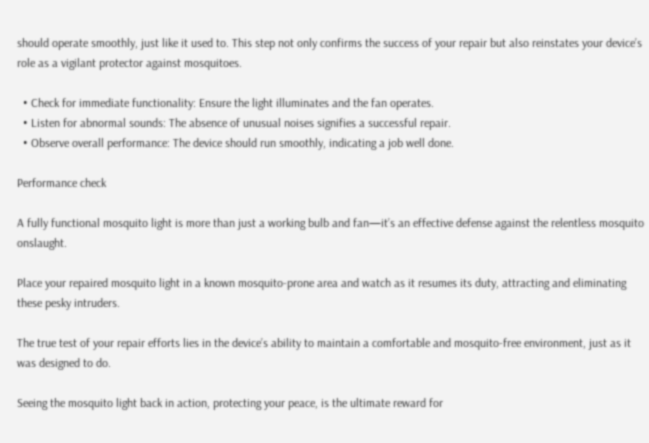should operate smoothly, just like it used to. This step not only confirms the success of your repair but also reinstates your device’s role as a vigilant protector against mosquitoes.

  • Check for immediate functionality: Ensure the light illuminates and the fan operates.
  • Listen for abnormal sounds: The absence of unusual noises signifies a successful repair.
  • Observe overall performance: The device should run smoothly, indicating a job well done.

Performance check

A fully functional mosquito light is more than just a working bulb and fan—it’s an effective defense against the relentless mosquito onslaught.

Place your repaired mosquito light in a known mosquito-prone area and watch as it resumes its duty, attracting and eliminating these pesky intruders.

The true test of your repair efforts lies in the device’s ability to maintain a comfortable and mosquito-free environment, just as it was designed to do.

Seeing the mosquito light back in action, protecting your peace, is the ultimate reward for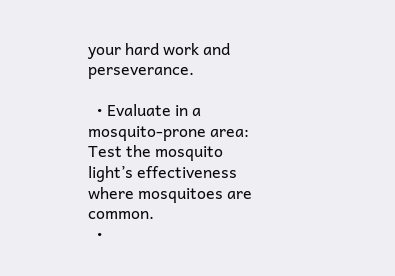your hard work and perseverance.

  • Evaluate in a mosquito-prone area: Test the mosquito light’s effectiveness where mosquitoes are common.
  •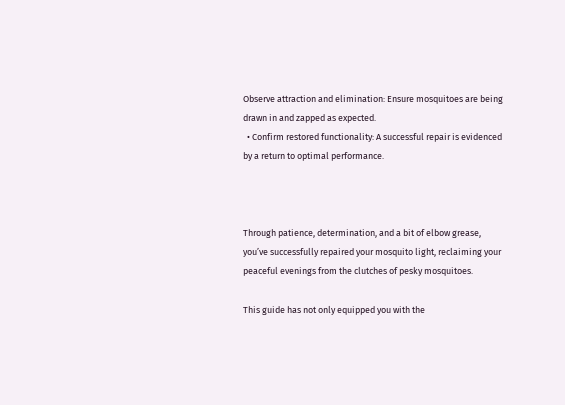Observe attraction and elimination: Ensure mosquitoes are being drawn in and zapped as expected.
  • Confirm restored functionality: A successful repair is evidenced by a return to optimal performance.



Through patience, determination, and a bit of elbow grease, you’ve successfully repaired your mosquito light, reclaiming your peaceful evenings from the clutches of pesky mosquitoes.

This guide has not only equipped you with the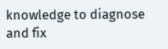knowledge to diagnose and fix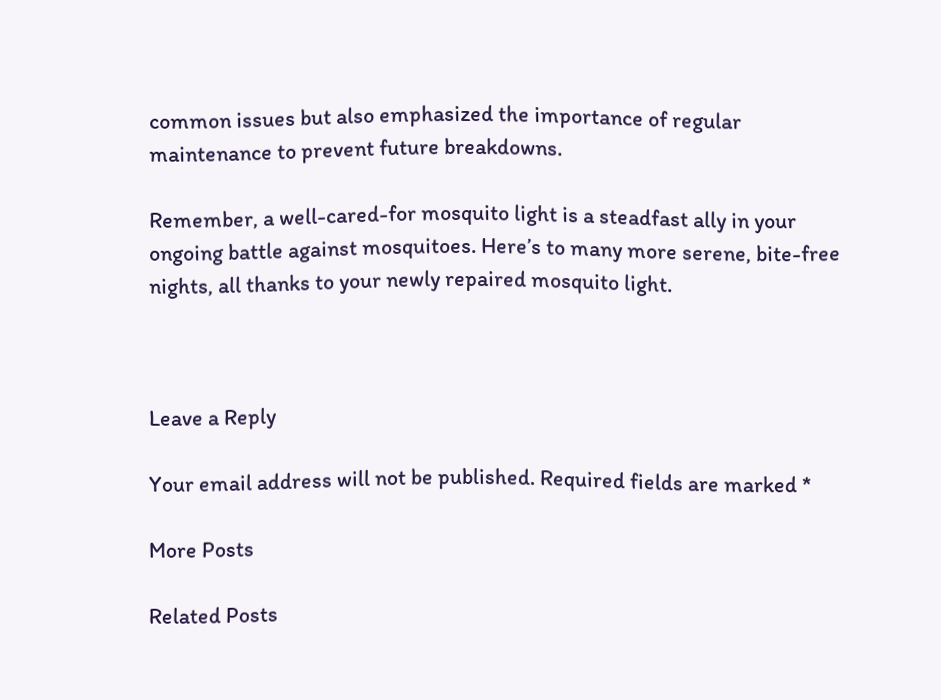common issues but also emphasized the importance of regular maintenance to prevent future breakdowns.

Remember, a well-cared-for mosquito light is a steadfast ally in your ongoing battle against mosquitoes. Here’s to many more serene, bite-free nights, all thanks to your newly repaired mosquito light.



Leave a Reply

Your email address will not be published. Required fields are marked *

More Posts

Related Posts